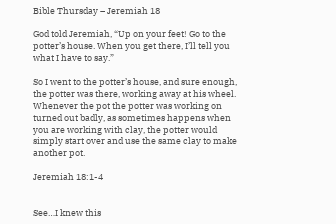Bible Thursday – Jeremiah 18

God told Jeremiah, “Up on your feet! Go to the potter’s house. When you get there, I’ll tell you what I have to say.”

So I went to the potter’s house, and sure enough, the potter was there, working away at his wheel. Whenever the pot the potter was working on turned out badly, as sometimes happens when you are working with clay, the potter would simply start over and use the same clay to make another pot.

Jeremiah 18:1-4


See…I knew this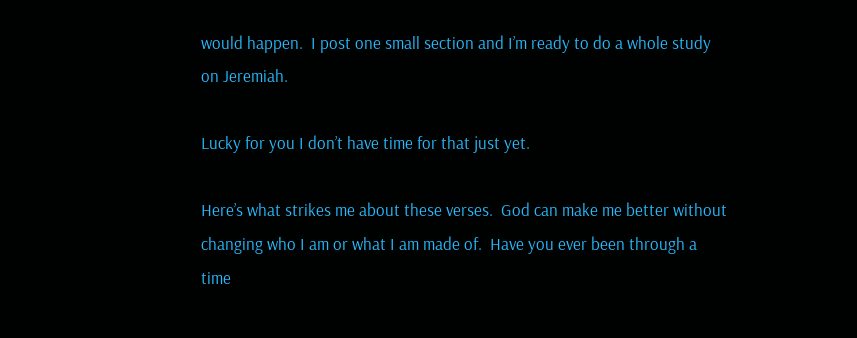would happen.  I post one small section and I’m ready to do a whole study on Jeremiah.

Lucky for you I don’t have time for that just yet.

Here’s what strikes me about these verses.  God can make me better without changing who I am or what I am made of.  Have you ever been through a  time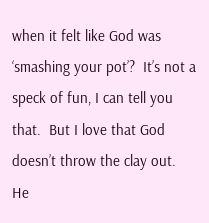when it felt like God was ‘smashing your pot’?  It’s not a speck of fun, I can tell you that.  But I love that God doesn’t throw the clay out.  He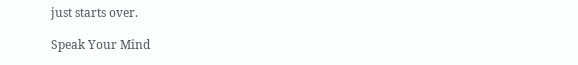just starts over.

Speak Your Mind